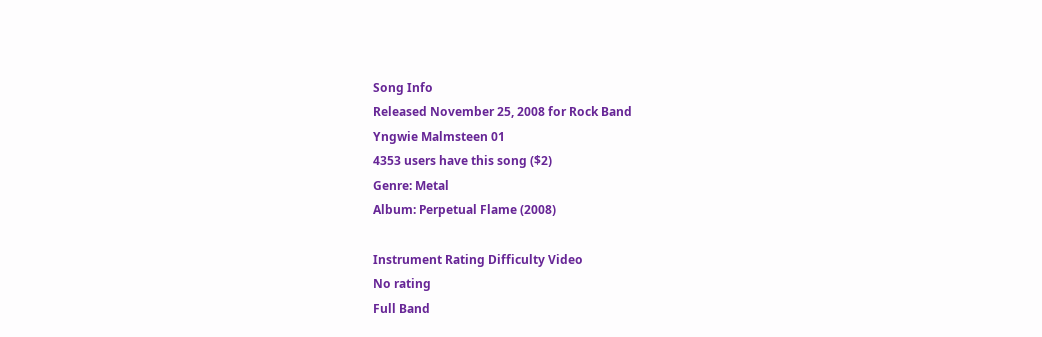Song Info
Released November 25, 2008 for Rock Band
Yngwie Malmsteen 01
4353 users have this song ($2)
Genre: Metal
Album: Perpetual Flame (2008)

Instrument Rating Difficulty Video
No rating
Full Band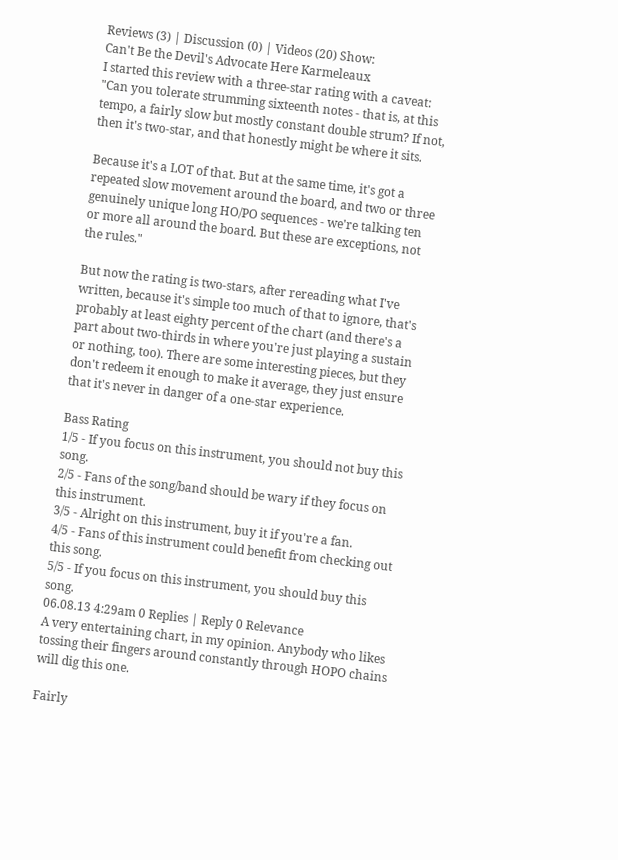Reviews (3) | Discussion (0) | Videos (20) Show:
Can't Be the Devil's Advocate Here Karmeleaux
I started this review with a three-star rating with a caveat: "Can you tolerate strumming sixteenth notes - that is, at this tempo, a fairly slow but mostly constant double strum? If not, then it's two-star, and that honestly might be where it sits.

Because it's a LOT of that. But at the same time, it's got a repeated slow movement around the board, and two or three genuinely unique long HO/PO sequences - we're talking ten or more all around the board. But these are exceptions, not the rules."

But now the rating is two-stars, after rereading what I've written, because it's simple too much of that to ignore, that's probably at least eighty percent of the chart (and there's a part about two-thirds in where you're just playing a sustain or nothing, too). There are some interesting pieces, but they don't redeem it enough to make it average, they just ensure that it's never in danger of a one-star experience.

Bass Rating
1/5 - If you focus on this instrument, you should not buy this song.
2/5 - Fans of the song/band should be wary if they focus on this instrument.
3/5 - Alright on this instrument, buy it if you're a fan.
4/5 - Fans of this instrument could benefit from checking out this song.
5/5 - If you focus on this instrument, you should buy this song.
06.08.13 4:29am 0 Replies | Reply 0 Relevance
A very entertaining chart, in my opinion. Anybody who likes tossing their fingers around constantly through HOPO chains will dig this one.

Fairly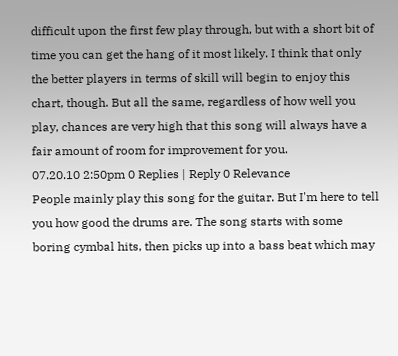difficult upon the first few play through, but with a short bit of time you can get the hang of it most likely. I think that only the better players in terms of skill will begin to enjoy this chart, though. But all the same, regardless of how well you play, chances are very high that this song will always have a fair amount of room for improvement for you.
07.20.10 2:50pm 0 Replies | Reply 0 Relevance
People mainly play this song for the guitar. But I'm here to tell you how good the drums are. The song starts with some boring cymbal hits, then picks up into a bass beat which may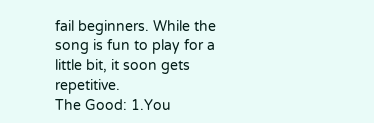fail beginners. While the song is fun to play for a little bit, it soon gets repetitive.
The Good: 1.You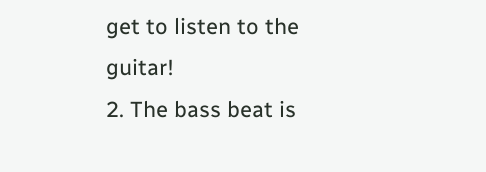get to listen to the guitar!
2. The bass beat is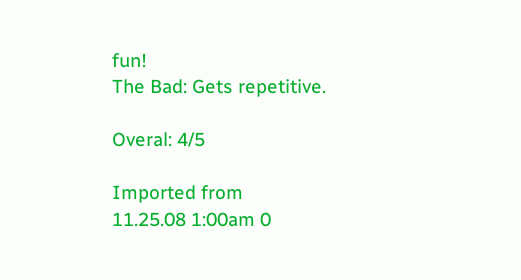fun!
The Bad: Gets repetitive.

Overal: 4/5

Imported from
11.25.08 1:00am 0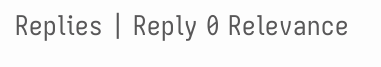Replies | Reply 0 Relevance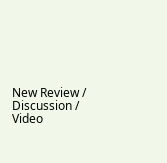New Review / Discussion / Video